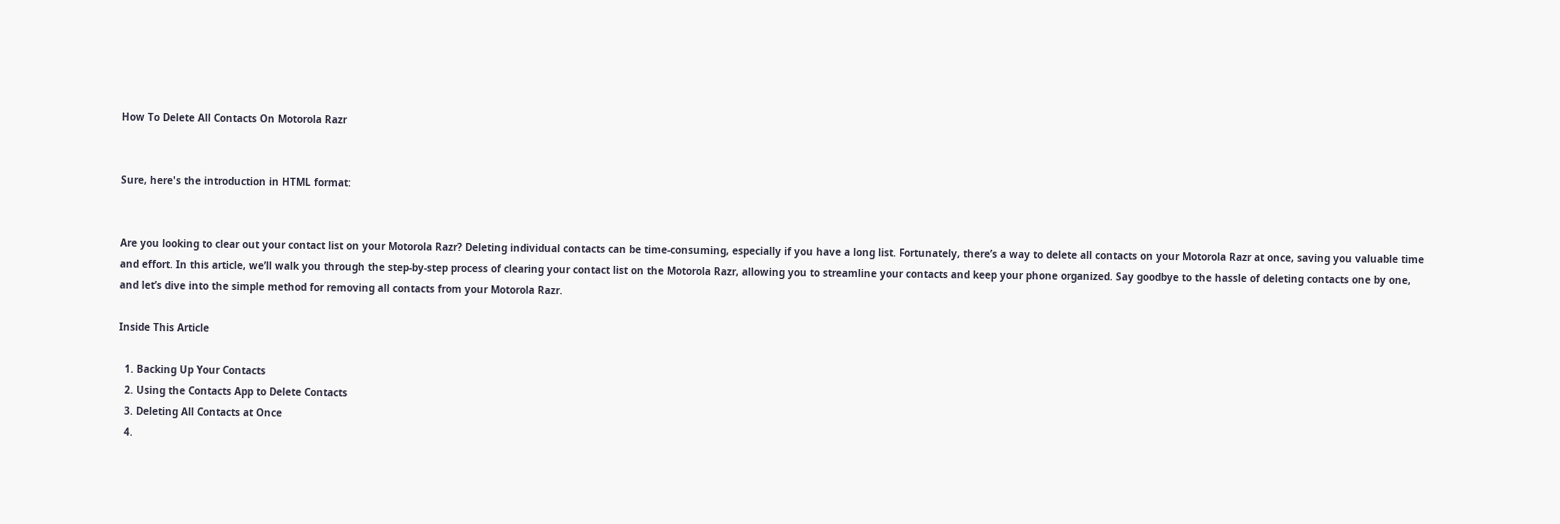How To Delete All Contacts On Motorola Razr


Sure, here's the introduction in HTML format:


Are you looking to clear out your contact list on your Motorola Razr? Deleting individual contacts can be time-consuming, especially if you have a long list. Fortunately, there’s a way to delete all contacts on your Motorola Razr at once, saving you valuable time and effort. In this article, we’ll walk you through the step-by-step process of clearing your contact list on the Motorola Razr, allowing you to streamline your contacts and keep your phone organized. Say goodbye to the hassle of deleting contacts one by one, and let’s dive into the simple method for removing all contacts from your Motorola Razr.

Inside This Article

  1. Backing Up Your Contacts
  2. Using the Contacts App to Delete Contacts
  3. Deleting All Contacts at Once
  4.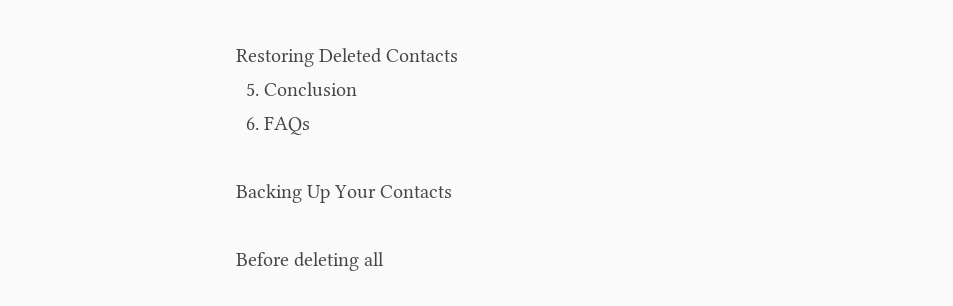Restoring Deleted Contacts
  5. Conclusion
  6. FAQs

Backing Up Your Contacts

Before deleting all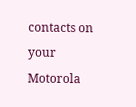contacts on your Motorola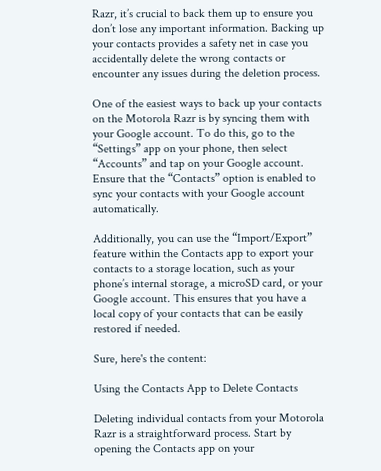Razr, it’s crucial to back them up to ensure you don’t lose any important information. Backing up your contacts provides a safety net in case you accidentally delete the wrong contacts or encounter any issues during the deletion process.

One of the easiest ways to back up your contacts on the Motorola Razr is by syncing them with your Google account. To do this, go to the “Settings” app on your phone, then select “Accounts” and tap on your Google account. Ensure that the “Contacts” option is enabled to sync your contacts with your Google account automatically.

Additionally, you can use the “Import/Export” feature within the Contacts app to export your contacts to a storage location, such as your phone’s internal storage, a microSD card, or your Google account. This ensures that you have a local copy of your contacts that can be easily restored if needed.

Sure, here's the content:

Using the Contacts App to Delete Contacts

Deleting individual contacts from your Motorola Razr is a straightforward process. Start by opening the Contacts app on your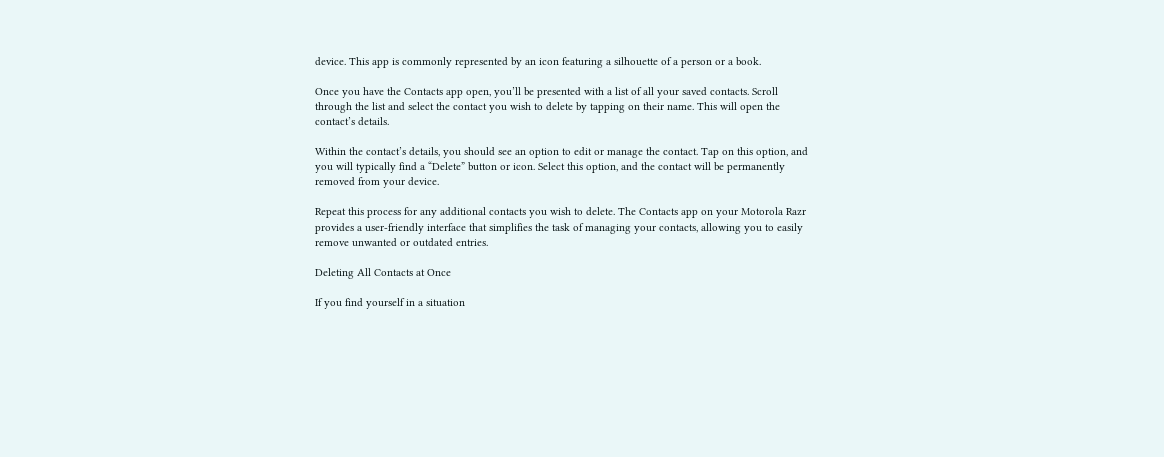device. This app is commonly represented by an icon featuring a silhouette of a person or a book.

Once you have the Contacts app open, you’ll be presented with a list of all your saved contacts. Scroll through the list and select the contact you wish to delete by tapping on their name. This will open the contact’s details.

Within the contact’s details, you should see an option to edit or manage the contact. Tap on this option, and you will typically find a “Delete” button or icon. Select this option, and the contact will be permanently removed from your device.

Repeat this process for any additional contacts you wish to delete. The Contacts app on your Motorola Razr provides a user-friendly interface that simplifies the task of managing your contacts, allowing you to easily remove unwanted or outdated entries.

Deleting All Contacts at Once

If you find yourself in a situation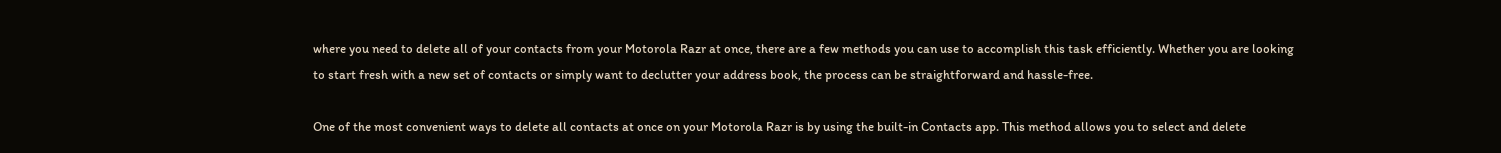where you need to delete all of your contacts from your Motorola Razr at once, there are a few methods you can use to accomplish this task efficiently. Whether you are looking to start fresh with a new set of contacts or simply want to declutter your address book, the process can be straightforward and hassle-free.

One of the most convenient ways to delete all contacts at once on your Motorola Razr is by using the built-in Contacts app. This method allows you to select and delete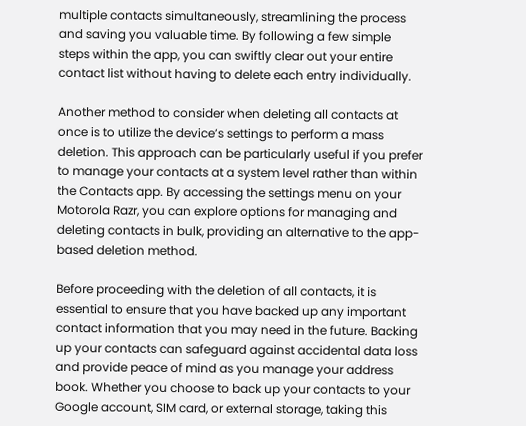multiple contacts simultaneously, streamlining the process and saving you valuable time. By following a few simple steps within the app, you can swiftly clear out your entire contact list without having to delete each entry individually.

Another method to consider when deleting all contacts at once is to utilize the device’s settings to perform a mass deletion. This approach can be particularly useful if you prefer to manage your contacts at a system level rather than within the Contacts app. By accessing the settings menu on your Motorola Razr, you can explore options for managing and deleting contacts in bulk, providing an alternative to the app-based deletion method.

Before proceeding with the deletion of all contacts, it is essential to ensure that you have backed up any important contact information that you may need in the future. Backing up your contacts can safeguard against accidental data loss and provide peace of mind as you manage your address book. Whether you choose to back up your contacts to your Google account, SIM card, or external storage, taking this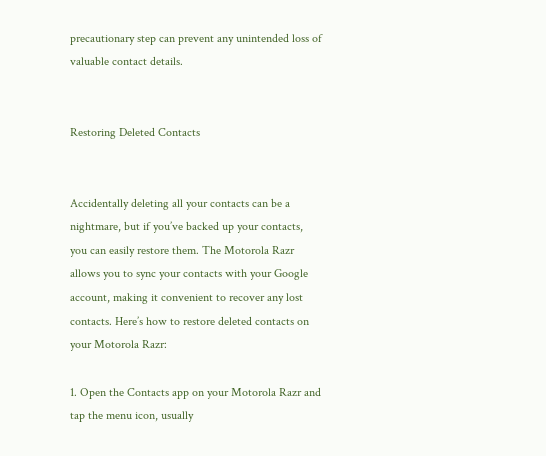precautionary step can prevent any unintended loss of valuable contact details.


Restoring Deleted Contacts


Accidentally deleting all your contacts can be a nightmare, but if you’ve backed up your contacts, you can easily restore them. The Motorola Razr allows you to sync your contacts with your Google account, making it convenient to recover any lost contacts. Here’s how to restore deleted contacts on your Motorola Razr:

1. Open the Contacts app on your Motorola Razr and tap the menu icon, usually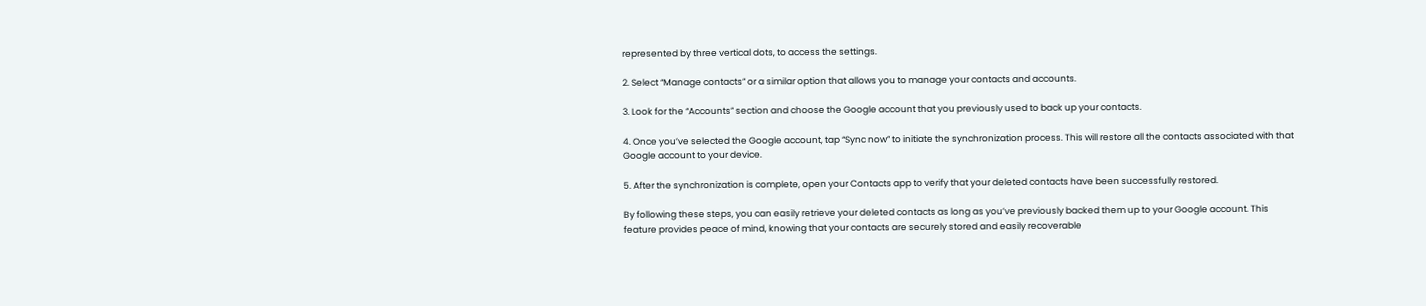represented by three vertical dots, to access the settings.

2. Select “Manage contacts” or a similar option that allows you to manage your contacts and accounts.

3. Look for the “Accounts” section and choose the Google account that you previously used to back up your contacts.

4. Once you’ve selected the Google account, tap “Sync now” to initiate the synchronization process. This will restore all the contacts associated with that Google account to your device.

5. After the synchronization is complete, open your Contacts app to verify that your deleted contacts have been successfully restored.

By following these steps, you can easily retrieve your deleted contacts as long as you’ve previously backed them up to your Google account. This feature provides peace of mind, knowing that your contacts are securely stored and easily recoverable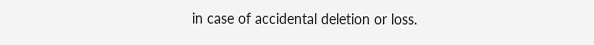in case of accidental deletion or loss.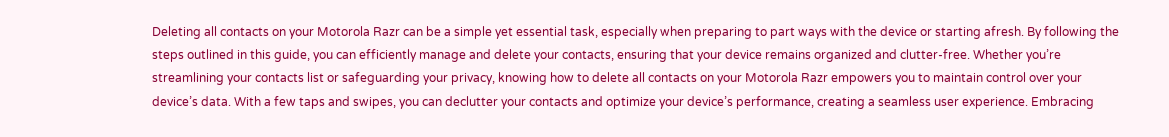Deleting all contacts on your Motorola Razr can be a simple yet essential task, especially when preparing to part ways with the device or starting afresh. By following the steps outlined in this guide, you can efficiently manage and delete your contacts, ensuring that your device remains organized and clutter-free. Whether you’re streamlining your contacts list or safeguarding your privacy, knowing how to delete all contacts on your Motorola Razr empowers you to maintain control over your device’s data. With a few taps and swipes, you can declutter your contacts and optimize your device’s performance, creating a seamless user experience. Embracing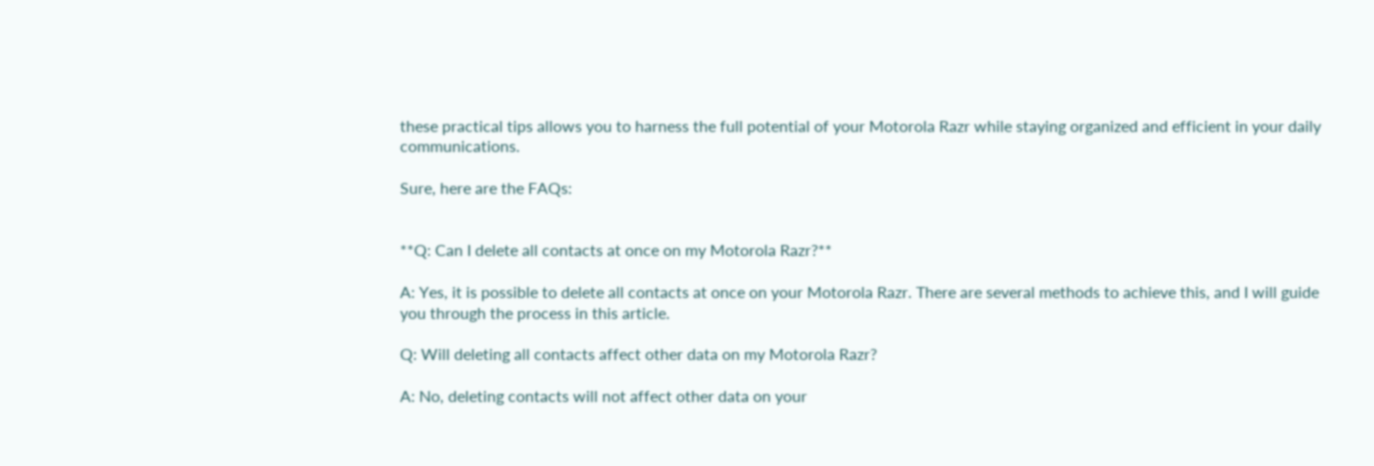these practical tips allows you to harness the full potential of your Motorola Razr while staying organized and efficient in your daily communications.

Sure, here are the FAQs:


**Q: Can I delete all contacts at once on my Motorola Razr?**

A: Yes, it is possible to delete all contacts at once on your Motorola Razr. There are several methods to achieve this, and I will guide you through the process in this article.

Q: Will deleting all contacts affect other data on my Motorola Razr?

A: No, deleting contacts will not affect other data on your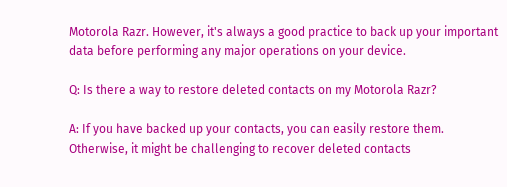Motorola Razr. However, it's always a good practice to back up your important data before performing any major operations on your device.

Q: Is there a way to restore deleted contacts on my Motorola Razr?

A: If you have backed up your contacts, you can easily restore them. Otherwise, it might be challenging to recover deleted contacts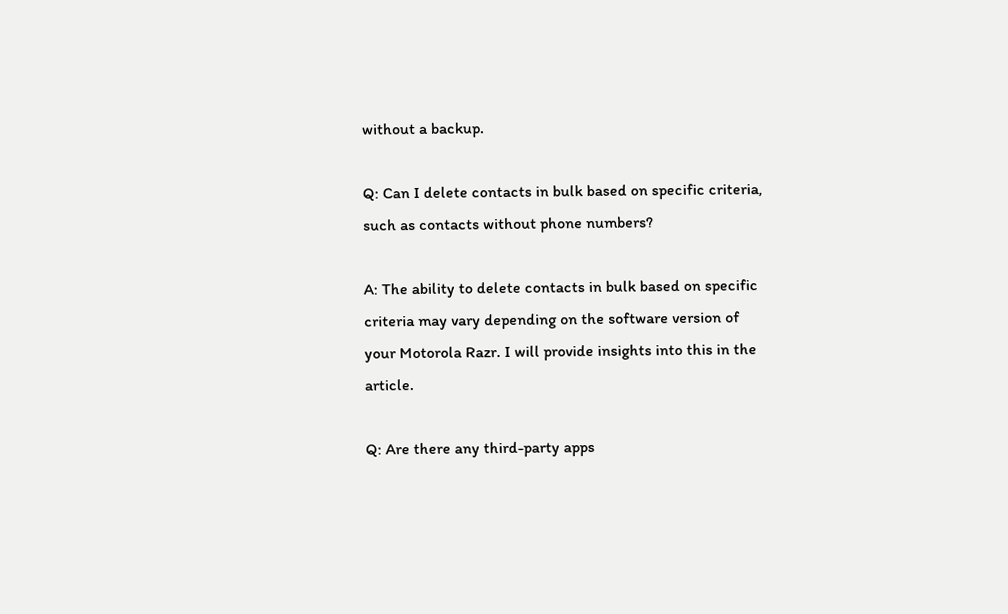without a backup.

Q: Can I delete contacts in bulk based on specific criteria, such as contacts without phone numbers?

A: The ability to delete contacts in bulk based on specific criteria may vary depending on the software version of your Motorola Razr. I will provide insights into this in the article.

Q: Are there any third-party apps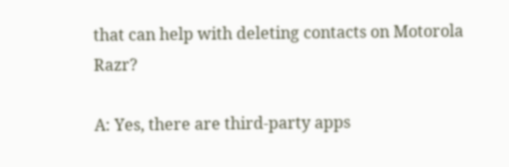that can help with deleting contacts on Motorola Razr?

A: Yes, there are third-party apps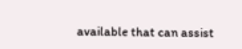available that can assist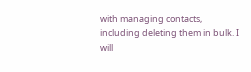with managing contacts, including deleting them in bulk. I will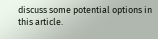discuss some potential options in this article.